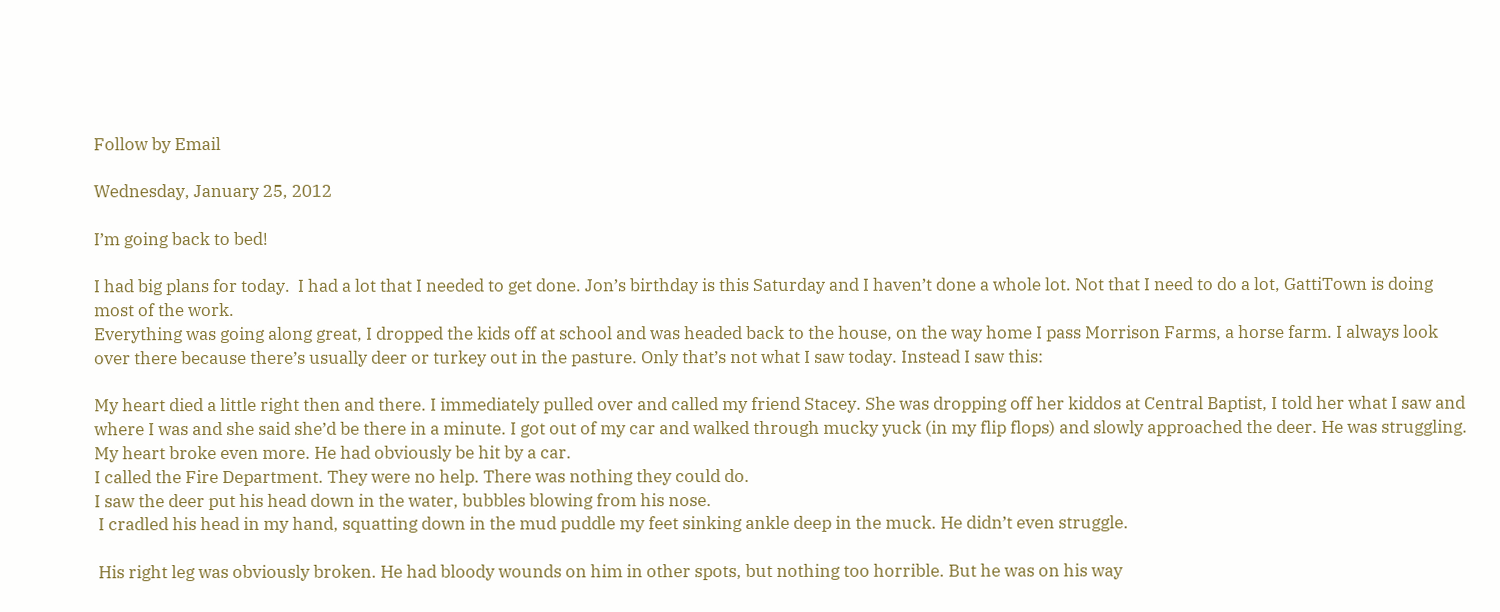Follow by Email

Wednesday, January 25, 2012

I’m going back to bed!

I had big plans for today.  I had a lot that I needed to get done. Jon’s birthday is this Saturday and I haven’t done a whole lot. Not that I need to do a lot, GattiTown is doing most of the work.
Everything was going along great, I dropped the kids off at school and was headed back to the house, on the way home I pass Morrison Farms, a horse farm. I always look over there because there’s usually deer or turkey out in the pasture. Only that’s not what I saw today. Instead I saw this:

My heart died a little right then and there. I immediately pulled over and called my friend Stacey. She was dropping off her kiddos at Central Baptist, I told her what I saw and where I was and she said she’d be there in a minute. I got out of my car and walked through mucky yuck (in my flip flops) and slowly approached the deer. He was struggling. My heart broke even more. He had obviously be hit by a car.
I called the Fire Department. They were no help. There was nothing they could do.
I saw the deer put his head down in the water, bubbles blowing from his nose.
 I cradled his head in my hand, squatting down in the mud puddle my feet sinking ankle deep in the muck. He didn’t even struggle.

 His right leg was obviously broken. He had bloody wounds on him in other spots, but nothing too horrible. But he was on his way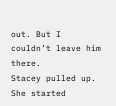out. But I couldn’t leave him there.
Stacey pulled up. She started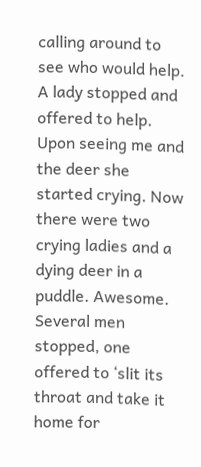calling around to see who would help.
A lady stopped and offered to help. Upon seeing me and the deer she started crying. Now there were two crying ladies and a dying deer in a puddle. Awesome.
Several men stopped, one offered to ‘slit its throat and take it home for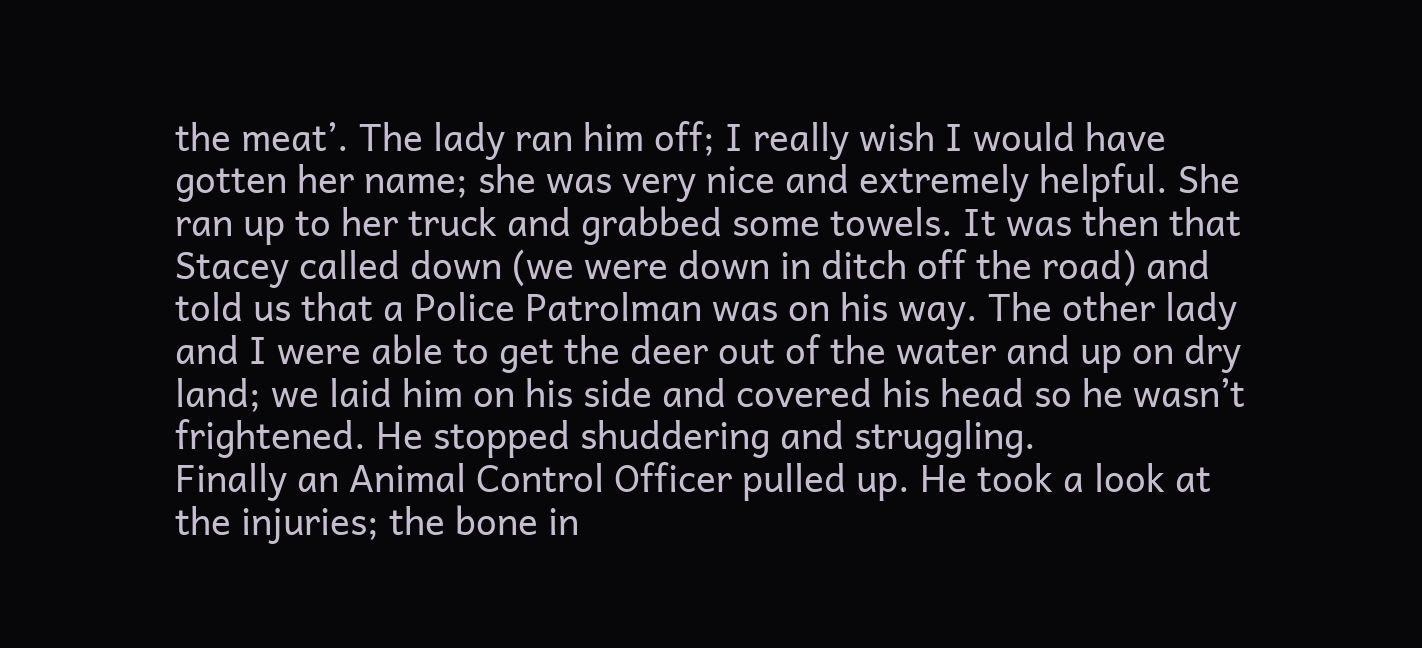the meat’. The lady ran him off; I really wish I would have gotten her name; she was very nice and extremely helpful. She ran up to her truck and grabbed some towels. It was then that Stacey called down (we were down in ditch off the road) and told us that a Police Patrolman was on his way. The other lady and I were able to get the deer out of the water and up on dry land; we laid him on his side and covered his head so he wasn’t frightened. He stopped shuddering and struggling.
Finally an Animal Control Officer pulled up. He took a look at the injuries; the bone in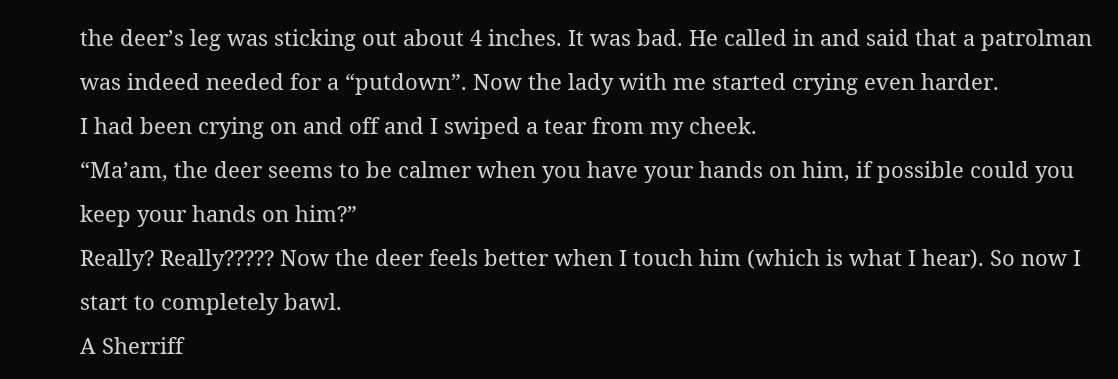the deer’s leg was sticking out about 4 inches. It was bad. He called in and said that a patrolman was indeed needed for a “putdown”. Now the lady with me started crying even harder.
I had been crying on and off and I swiped a tear from my cheek.
“Ma’am, the deer seems to be calmer when you have your hands on him, if possible could you keep your hands on him?”
Really? Really????? Now the deer feels better when I touch him (which is what I hear). So now I start to completely bawl.
A Sherriff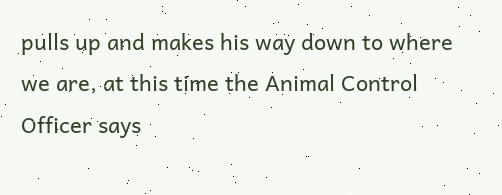pulls up and makes his way down to where we are, at this time the Animal Control Officer says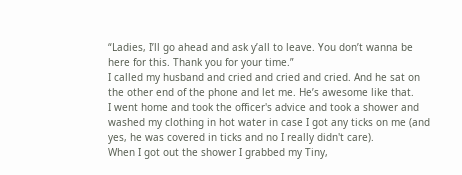“Ladies, I’ll go ahead and ask y’all to leave. You don’t wanna be here for this. Thank you for your time.”
I called my husband and cried and cried and cried. And he sat on the other end of the phone and let me. He’s awesome like that.
I went home and took the officer's advice and took a shower and washed my clothing in hot water in case I got any ticks on me (and yes, he was covered in ticks and no I really didn't care).
When I got out the shower I grabbed my Tiny,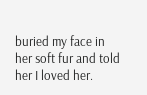buried my face in her soft fur and told her I loved her.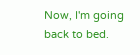Now, I'm going back to bed.